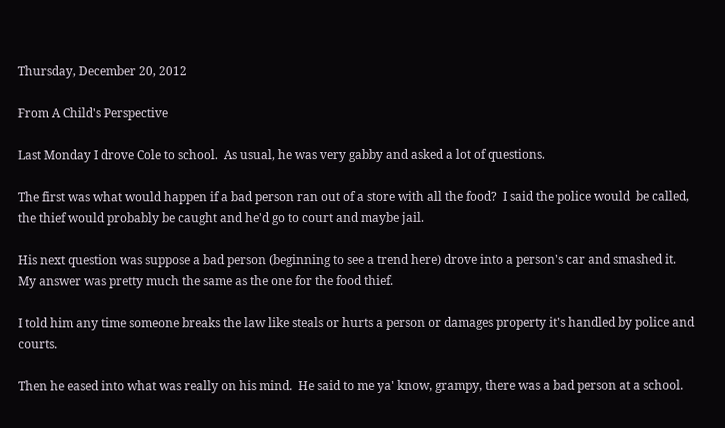Thursday, December 20, 2012

From A Child's Perspective

Last Monday I drove Cole to school.  As usual, he was very gabby and asked a lot of questions.

The first was what would happen if a bad person ran out of a store with all the food?  I said the police would  be called, the thief would probably be caught and he'd go to court and maybe jail.

His next question was suppose a bad person (beginning to see a trend here) drove into a person's car and smashed it.  My answer was pretty much the same as the one for the food thief.

I told him any time someone breaks the law like steals or hurts a person or damages property it's handled by police and courts.

Then he eased into what was really on his mind.  He said to me ya' know, grampy, there was a bad person at a school.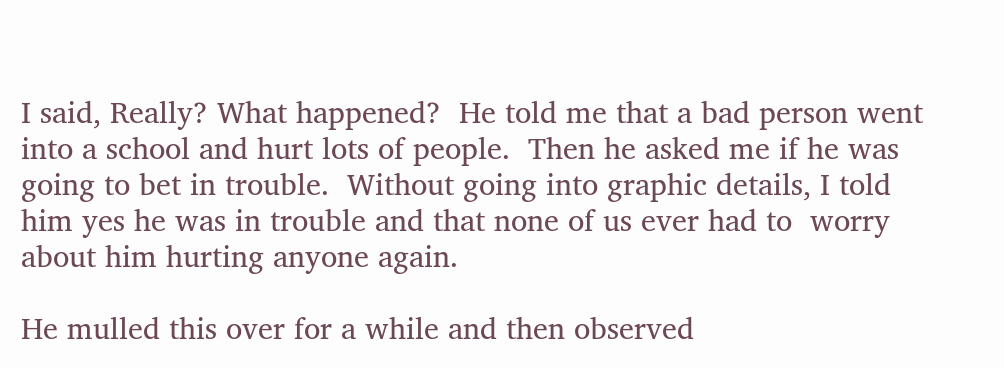I said, Really? What happened?  He told me that a bad person went into a school and hurt lots of people.  Then he asked me if he was going to bet in trouble.  Without going into graphic details, I told him yes he was in trouble and that none of us ever had to  worry about him hurting anyone again.

He mulled this over for a while and then observed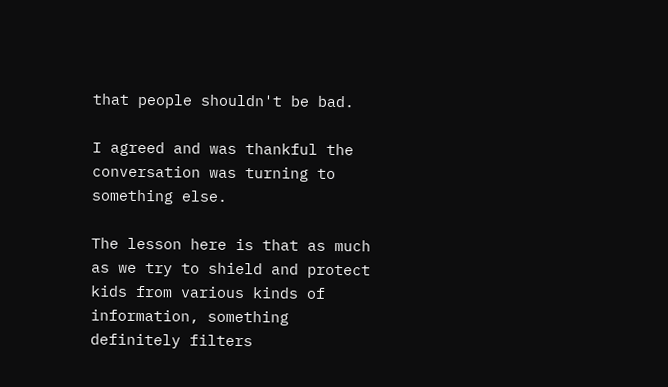that people shouldn't be bad.

I agreed and was thankful the conversation was turning to something else.

The lesson here is that as much as we try to shield and protect kids from various kinds of information, something definitely filters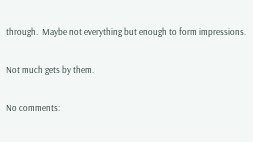through.  Maybe not everything but enough to form impressions.

Not much gets by them.

No comments: